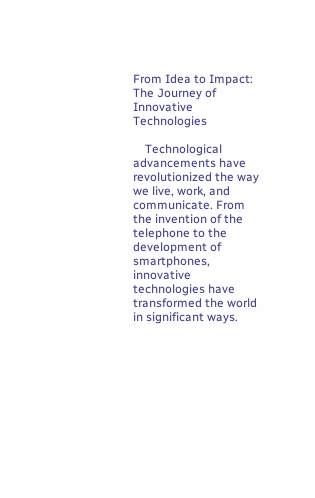From Idea to Impact: The Journey of Innovative Technologies

    Technological advancements have revolutionized the way we live, work, and communicate. From the invention of the telephone to the development of smartphones, innovative technologies have transformed the world in significant ways.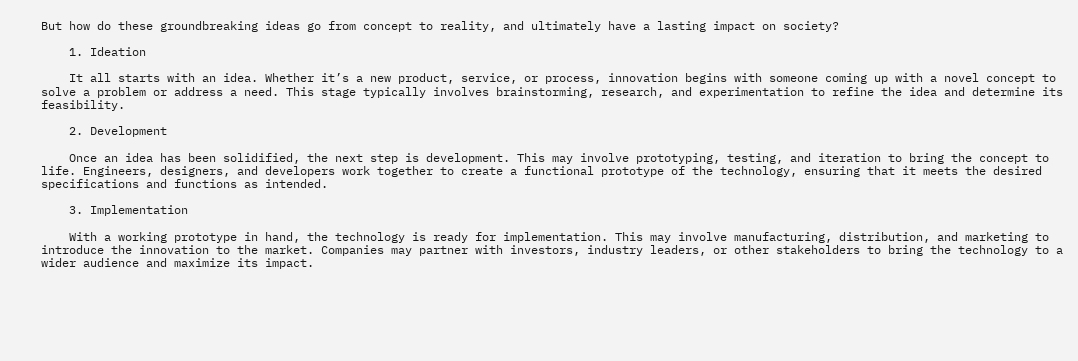But how do these groundbreaking ideas go from concept to reality, and ultimately have a lasting impact on society?

    1. Ideation

    It all starts with an idea. Whether it’s a new product, service, or process, innovation begins with someone coming up with a novel concept to solve a problem or address a need. This stage typically involves brainstorming, research, and experimentation to refine the idea and determine its feasibility.

    2. Development

    Once an idea has been solidified, the next step is development. This may involve prototyping, testing, and iteration to bring the concept to life. Engineers, designers, and developers work together to create a functional prototype of the technology, ensuring that it meets the desired specifications and functions as intended.

    3. Implementation

    With a working prototype in hand, the technology is ready for implementation. This may involve manufacturing, distribution, and marketing to introduce the innovation to the market. Companies may partner with investors, industry leaders, or other stakeholders to bring the technology to a wider audience and maximize its impact.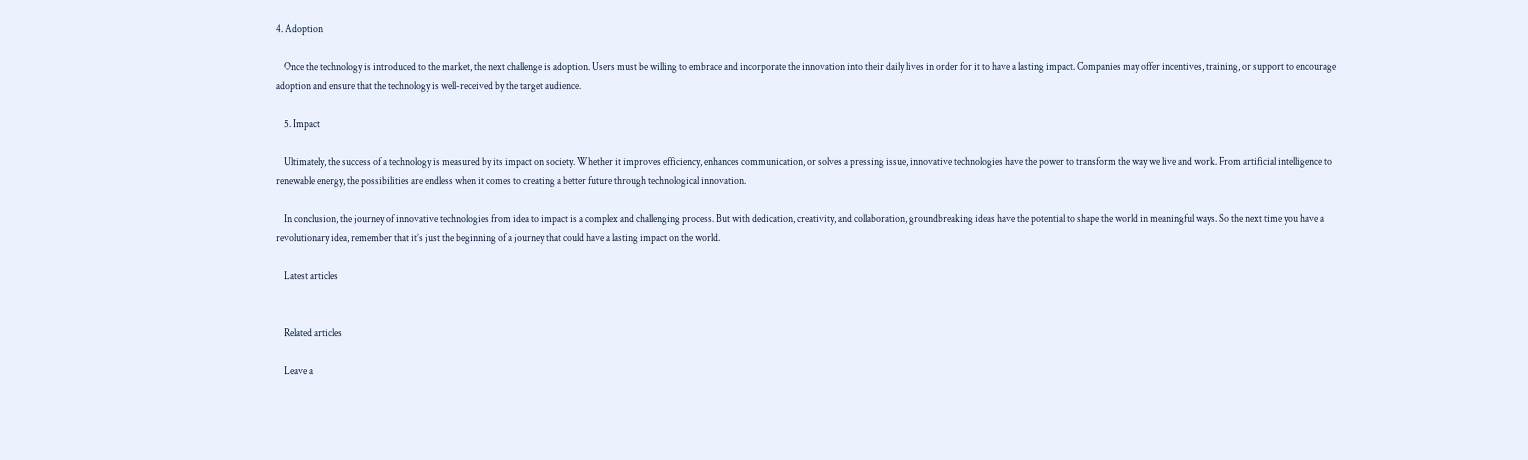4. Adoption

    Once the technology is introduced to the market, the next challenge is adoption. Users must be willing to embrace and incorporate the innovation into their daily lives in order for it to have a lasting impact. Companies may offer incentives, training, or support to encourage adoption and ensure that the technology is well-received by the target audience.

    5. Impact

    Ultimately, the success of a technology is measured by its impact on society. Whether it improves efficiency, enhances communication, or solves a pressing issue, innovative technologies have the power to transform the way we live and work. From artificial intelligence to renewable energy, the possibilities are endless when it comes to creating a better future through technological innovation.

    In conclusion, the journey of innovative technologies from idea to impact is a complex and challenging process. But with dedication, creativity, and collaboration, groundbreaking ideas have the potential to shape the world in meaningful ways. So the next time you have a revolutionary idea, remember that it’s just the beginning of a journey that could have a lasting impact on the world.

    Latest articles


    Related articles

    Leave a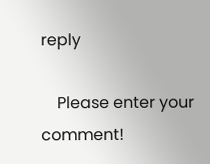reply

    Please enter your comment!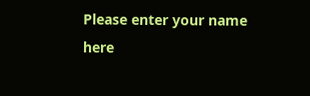Please enter your name here